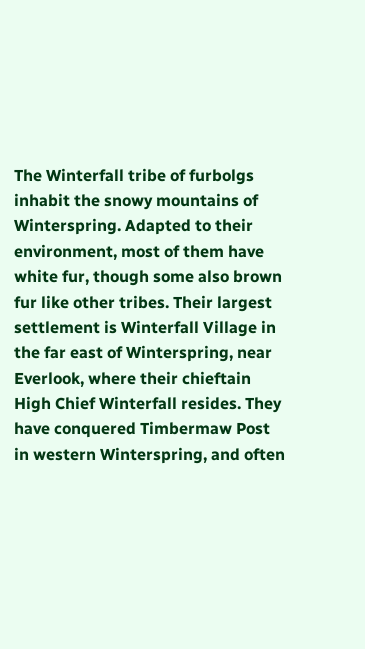The Winterfall tribe of furbolgs inhabit the snowy mountains of Winterspring. Adapted to their environment, most of them have white fur, though some also brown fur like other tribes. Their largest settlement is Winterfall Village in the far east of Winterspring, near Everlook, where their chieftain High Chief Winterfall resides. They have conquered Timbermaw Post in western Winterspring, and often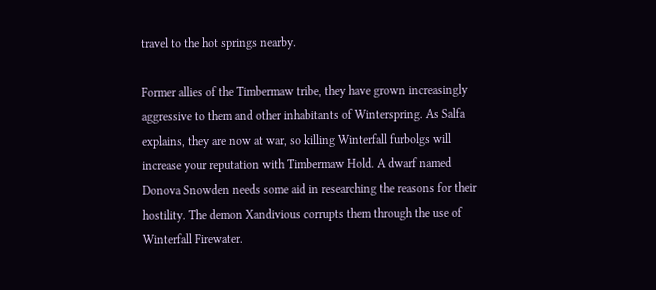travel to the hot springs nearby.

Former allies of the Timbermaw tribe, they have grown increasingly aggressive to them and other inhabitants of Winterspring. As Salfa explains, they are now at war, so killing Winterfall furbolgs will increase your reputation with Timbermaw Hold. A dwarf named Donova Snowden needs some aid in researching the reasons for their hostility. The demon Xandivious corrupts them through the use of Winterfall Firewater.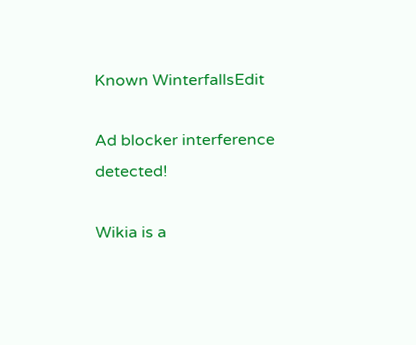Known WinterfallsEdit

Ad blocker interference detected!

Wikia is a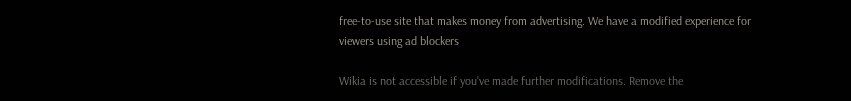free-to-use site that makes money from advertising. We have a modified experience for viewers using ad blockers

Wikia is not accessible if you’ve made further modifications. Remove the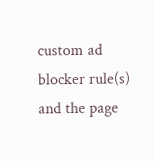custom ad blocker rule(s) and the page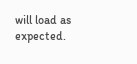will load as expected.